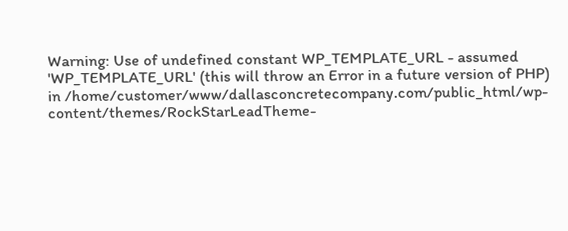Warning: Use of undefined constant WP_TEMPLATE_URL - assumed 'WP_TEMPLATE_URL' (this will throw an Error in a future version of PHP) in /home/customer/www/dallasconcretecompany.com/public_html/wp-content/themes/RockStarLeadTheme-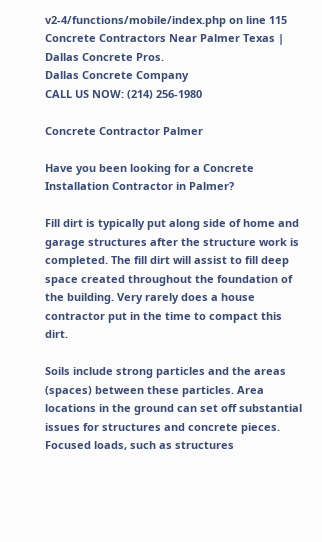v2-4/functions/mobile/index.php on line 115
Concrete Contractors Near Palmer Texas | Dallas Concrete Pros.
Dallas Concrete Company
CALL US NOW: (214) 256-1980

Concrete Contractor Palmer

Have you been looking for a Concrete Installation Contractor in Palmer?

Fill dirt is typically put along side of home and garage structures after the structure work is completed. The fill dirt will assist to fill deep space created throughout the foundation of the building. Very rarely does a house contractor put in the time to compact this dirt.

Soils include strong particles and the areas (spaces) between these particles. Area locations in the ground can set off substantial issues for structures and concrete pieces. Focused loads, such as structures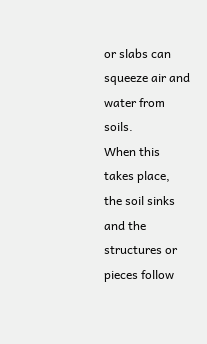or slabs can squeeze air and water from soils.
When this takes place, the soil sinks and the structures or pieces follow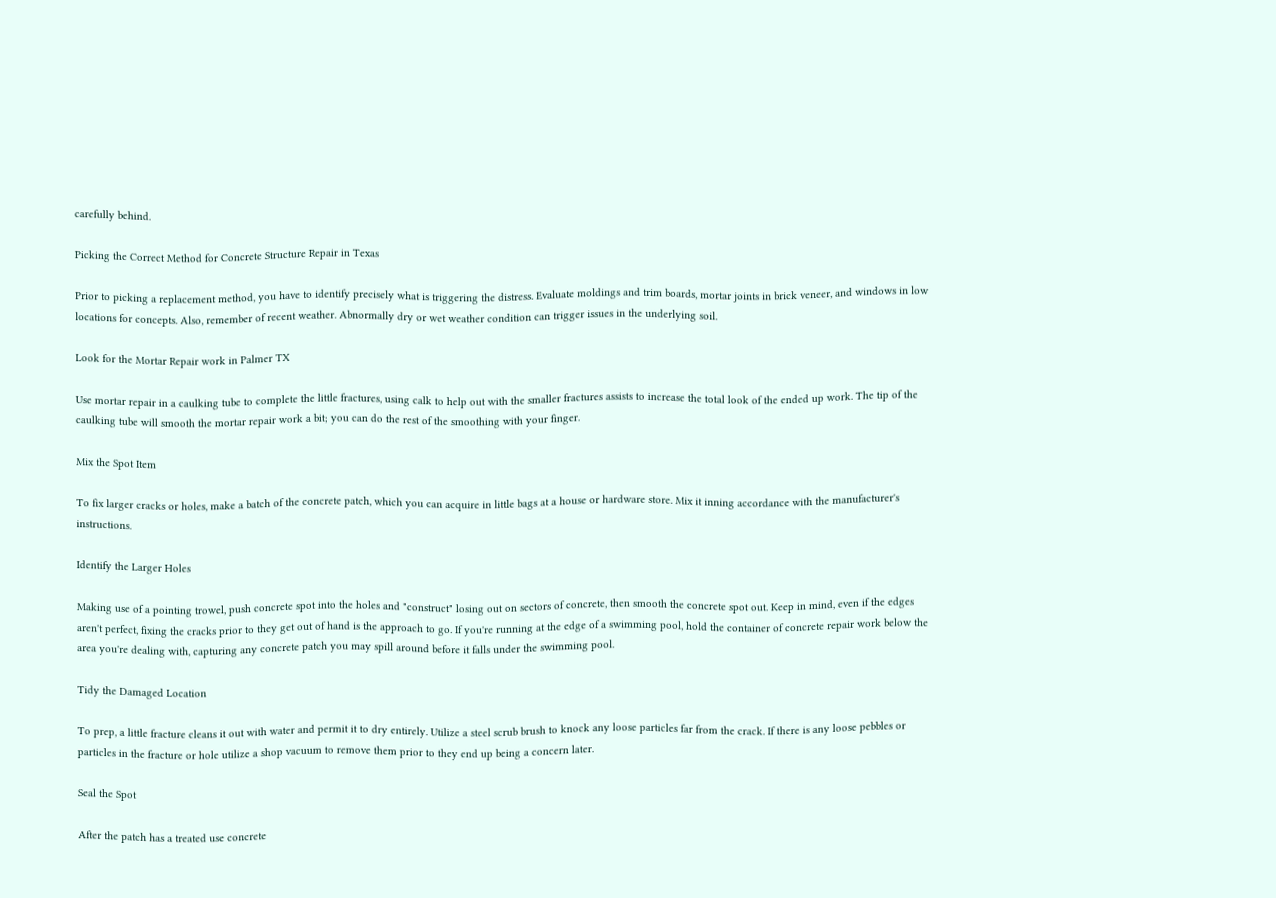carefully behind.

Picking the Correct Method for Concrete Structure Repair in Texas

Prior to picking a replacement method, you have to identify precisely what is triggering the distress. Evaluate moldings and trim boards, mortar joints in brick veneer, and windows in low locations for concepts. Also, remember of recent weather. Abnormally dry or wet weather condition can trigger issues in the underlying soil.

Look for the Mortar Repair work in Palmer TX

Use mortar repair in a caulking tube to complete the little fractures, using calk to help out with the smaller fractures assists to increase the total look of the ended up work. The tip of the caulking tube will smooth the mortar repair work a bit; you can do the rest of the smoothing with your finger.

Mix the Spot Item

To fix larger cracks or holes, make a batch of the concrete patch, which you can acquire in little bags at a house or hardware store. Mix it inning accordance with the manufacturer's instructions.

Identify the Larger Holes

Making use of a pointing trowel, push concrete spot into the holes and "construct" losing out on sectors of concrete, then smooth the concrete spot out. Keep in mind, even if the edges aren't perfect, fixing the cracks prior to they get out of hand is the approach to go. If you're running at the edge of a swimming pool, hold the container of concrete repair work below the area you're dealing with, capturing any concrete patch you may spill around before it falls under the swimming pool.

Tidy the Damaged Location

To prep, a little fracture cleans it out with water and permit it to dry entirely. Utilize a steel scrub brush to knock any loose particles far from the crack. If there is any loose pebbles or particles in the fracture or hole utilize a shop vacuum to remove them prior to they end up being a concern later.

Seal the Spot

After the patch has a treated use concrete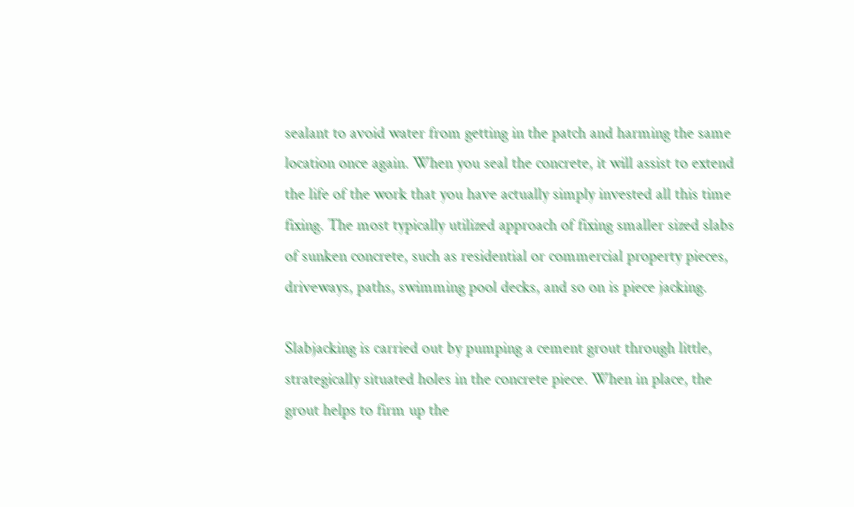sealant to avoid water from getting in the patch and harming the same location once again. When you seal the concrete, it will assist to extend the life of the work that you have actually simply invested all this time fixing. The most typically utilized approach of fixing smaller sized slabs of sunken concrete, such as residential or commercial property pieces, driveways, paths, swimming pool decks, and so on is piece jacking.

Slabjacking is carried out by pumping a cement grout through little, strategically situated holes in the concrete piece. When in place, the grout helps to firm up the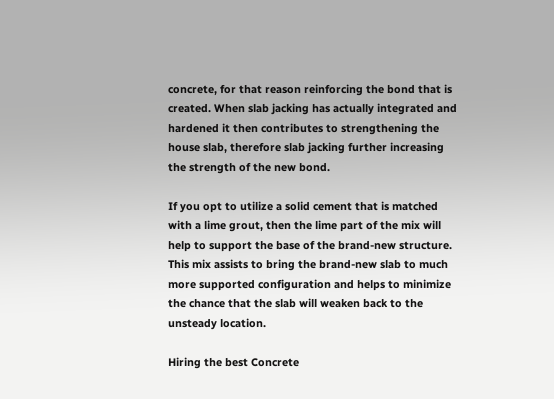concrete, for that reason reinforcing the bond that is created. When slab jacking has actually integrated and hardened it then contributes to strengthening the house slab, therefore slab jacking further increasing the strength of the new bond.

If you opt to utilize a solid cement that is matched with a lime grout, then the lime part of the mix will help to support the base of the brand-new structure. This mix assists to bring the brand-new slab to much more supported configuration and helps to minimize the chance that the slab will weaken back to the unsteady location.

Hiring the best Concrete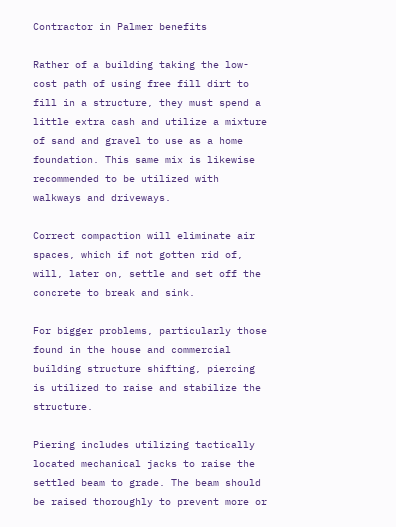Contractor in Palmer benefits

Rather of a building taking the low-cost path of using free fill dirt to fill in a structure, they must spend a little extra cash and utilize a mixture of sand and gravel to use as a home foundation. This same mix is likewise recommended to be utilized with walkways and driveways.

Correct compaction will eliminate air spaces, which if not gotten rid of, will, later on, settle and set off the concrete to break and sink.

For bigger problems, particularly those found in the house and commercial building structure shifting, piercing is utilized to raise and stabilize the structure.

Piering includes utilizing tactically located mechanical jacks to raise the settled beam to grade. The beam should be raised thoroughly to prevent more or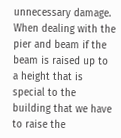unnecessary damage. When dealing with the pier and beam if the beam is raised up to a height that is special to the building that we have to raise the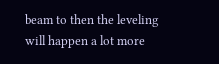beam to then the leveling will happen a lot more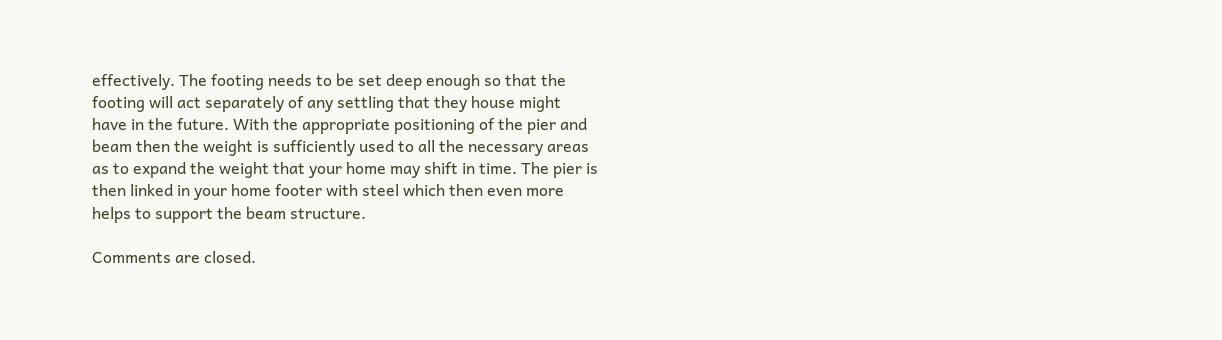effectively. The footing needs to be set deep enough so that the footing will act separately of any settling that they house might have in the future. With the appropriate positioning of the pier and beam then the weight is sufficiently used to all the necessary areas as to expand the weight that your home may shift in time. The pier is then linked in your home footer with steel which then even more helps to support the beam structure.

Comments are closed.